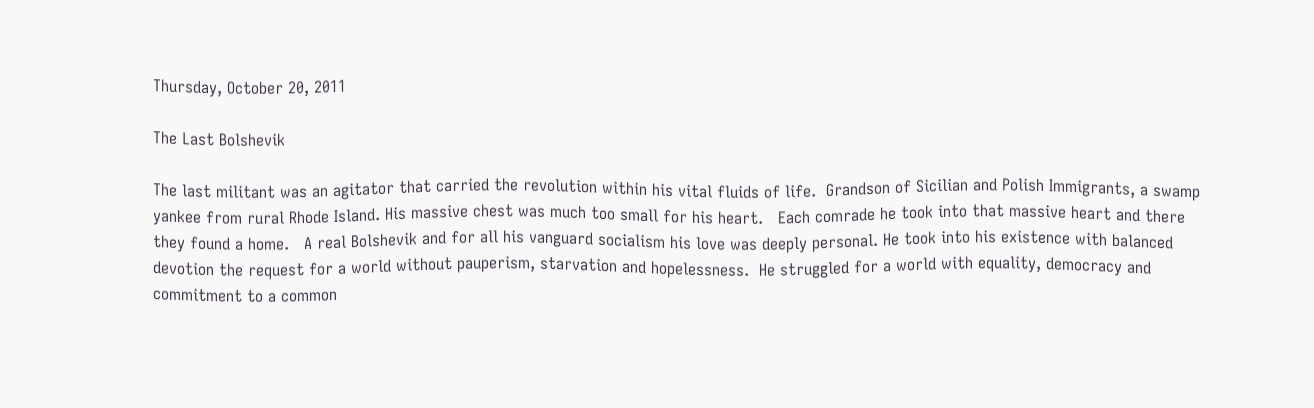Thursday, October 20, 2011

The Last Bolshevik

The last militant was an agitator that carried the revolution within his vital fluids of life.  Grandson of Sicilian and Polish Immigrants, a swamp yankee from rural Rhode Island. His massive chest was much too small for his heart.   Each comrade he took into that massive heart and there they found a home.   A real Bolshevik and for all his vanguard socialism his love was deeply personal. He took into his existence with balanced devotion the request for a world without pauperism, starvation and hopelessness.  He struggled for a world with equality, democracy and commitment to a common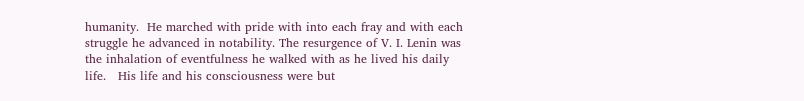humanity.  He marched with pride with into each fray and with each struggle he advanced in notability. The resurgence of V. I. Lenin was the inhalation of eventfulness he walked with as he lived his daily life.   His life and his consciousness were but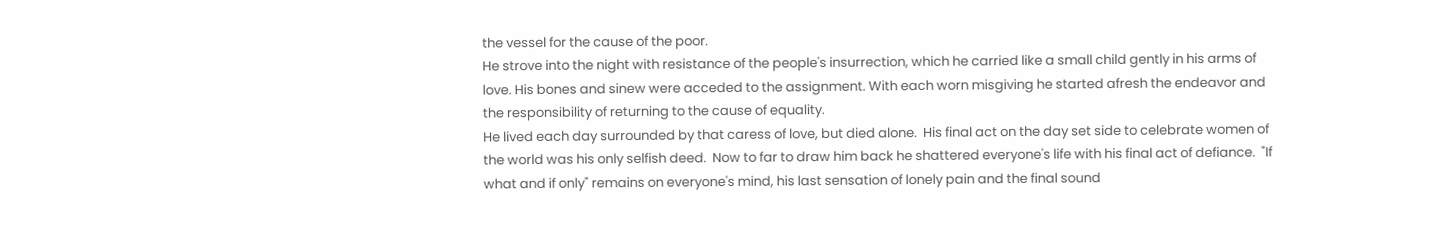the vessel for the cause of the poor.
He strove into the night with resistance of the people's insurrection, which he carried like a small child gently in his arms of love. His bones and sinew were acceded to the assignment. With each worn misgiving he started afresh the endeavor and the responsibility of returning to the cause of equality.
He lived each day surrounded by that caress of love, but died alone.  His final act on the day set side to celebrate women of the world was his only selfish deed.  Now to far to draw him back he shattered everyone's life with his final act of defiance.  "If what and if only" remains on everyone's mind, his last sensation of lonely pain and the final sound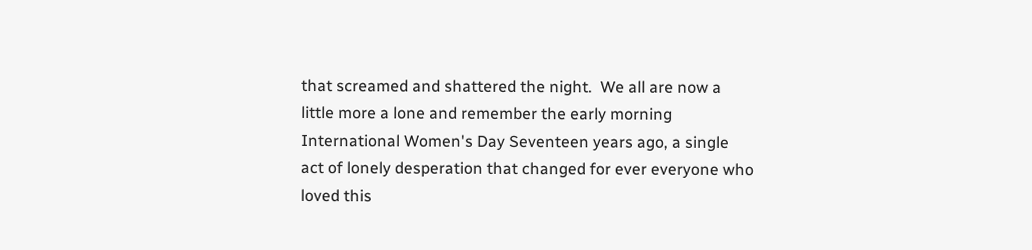that screamed and shattered the night.  We all are now a little more a lone and remember the early morning International Women's Day Seventeen years ago, a single act of lonely desperation that changed for ever everyone who loved this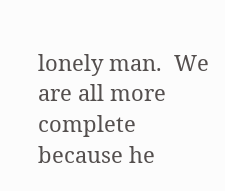lonely man.  We are all more complete because he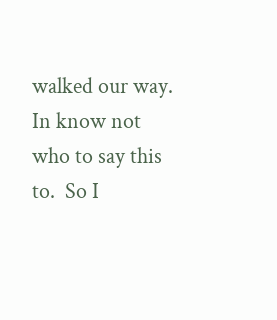walked our way.  In know not who to say this to.  So I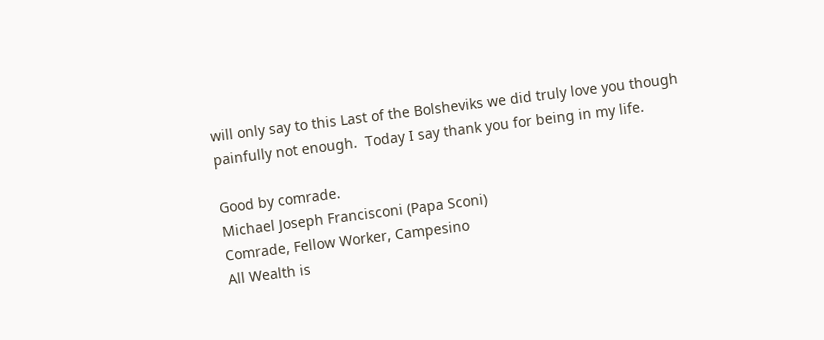will only say to this Last of the Bolsheviks we did truly love you though painfully not enough.  Today I say thank you for being in my life.

Good by comrade.
Michael Joseph Francisconi (Papa Sconi)
Comrade, Fellow Worker, Campesino
All Wealth is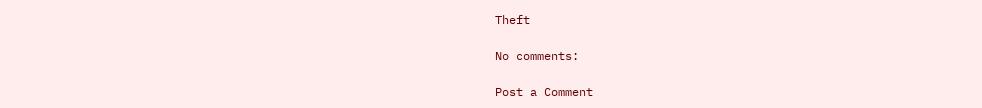Theft

No comments:

Post a Comment